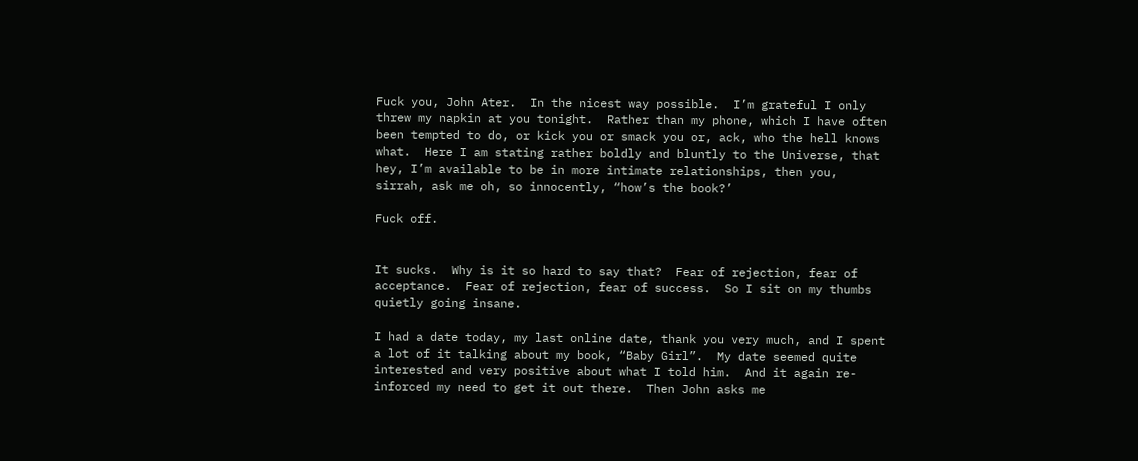Fuck you, John Ater.  In the nicest way possible.  I’m grateful I only threw my napkin at you tonight.  Rather than my phone, which I have often been tempted to do, or kick you or smack you or, ack, who the hell knows what.  Here I am stating rather boldly and bluntly to the Universe, that hey, I’m available to be in more intimate relationships, then you, sirrah, ask me oh, so innocently, “how’s the book?’

Fuck off.


It sucks.  Why is it so hard to say that?  Fear of rejection, fear of acceptance.  Fear of rejection, fear of success.  So I sit on my thumbs quietly going insane.

I had a date today, my last online date, thank you very much, and I spent a lot of it talking about my book, “Baby Girl”.  My date seemed quite interested and very positive about what I told him.  And it again re-inforced my need to get it out there.  Then John asks me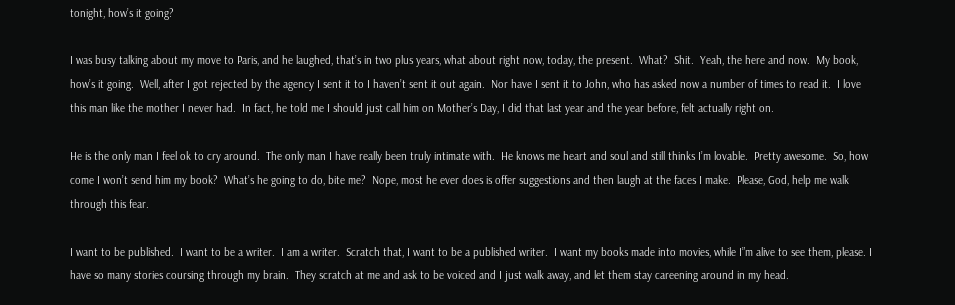tonight, how’s it going?

I was busy talking about my move to Paris, and he laughed, that’s in two plus years, what about right now, today, the present.  What?  Shit.  Yeah, the here and now.  My book, how’s it going.  Well, after I got rejected by the agency I sent it to I haven’t sent it out again.  Nor have I sent it to John, who has asked now a number of times to read it.  I love this man like the mother I never had.  In fact, he told me I should just call him on Mother’s Day, I did that last year and the year before, felt actually right on.

He is the only man I feel ok to cry around.  The only man I have really been truly intimate with.  He knows me heart and soul and still thinks I’m lovable.  Pretty awesome.  So, how come I won’t send him my book?  What’s he going to do, bite me?  Nope, most he ever does is offer suggestions and then laugh at the faces I make.  Please, God, help me walk through this fear.

I want to be published.  I want to be a writer.  I am a writer.  Scratch that, I want to be a published writer.  I want my books made into movies, while I”m alive to see them, please. I have so many stories coursing through my brain.  They scratch at me and ask to be voiced and I just walk away, and let them stay careening around in my head.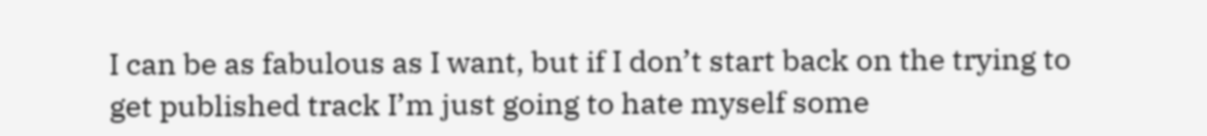I can be as fabulous as I want, but if I don’t start back on the trying to get published track I’m just going to hate myself some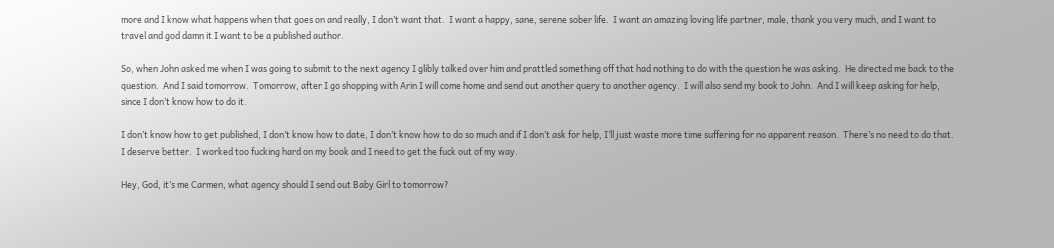more and I know what happens when that goes on and really, I don’t want that.  I want a happy, sane, serene sober life.  I want an amazing loving life partner, male, thank you very much, and I want to travel and god damn it I want to be a published author.

So, when John asked me when I was going to submit to the next agency I glibly talked over him and prattled something off that had nothing to do with the question he was asking.  He directed me back to the question.  And I said tomorrow.  Tomorrow, after I go shopping with Arin I will come home and send out another query to another agency.  I will also send my book to John.  And I will keep asking for help, since I don’t know how to do it.

I don’t know how to get published, I don’t know how to date, I don’t know how to do so much and if I don’t ask for help, I’ll just waste more time suffering for no apparent reason.  There’s no need to do that.  I deserve better.  I worked too fucking hard on my book and I need to get the fuck out of my way.

Hey, God, it’s me Carmen, what agency should I send out Baby Girl to tomorrow?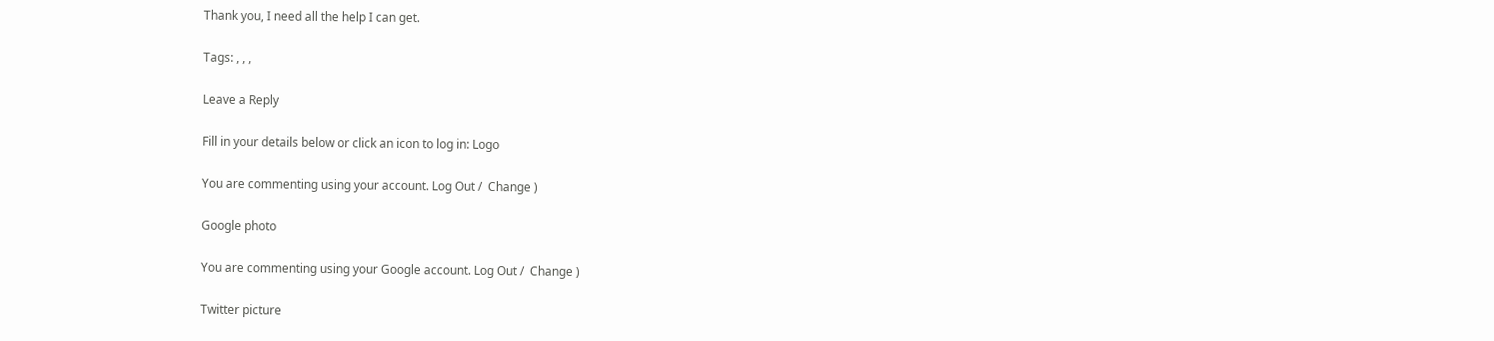Thank you, I need all the help I can get.

Tags: , , ,

Leave a Reply

Fill in your details below or click an icon to log in: Logo

You are commenting using your account. Log Out /  Change )

Google photo

You are commenting using your Google account. Log Out /  Change )

Twitter picture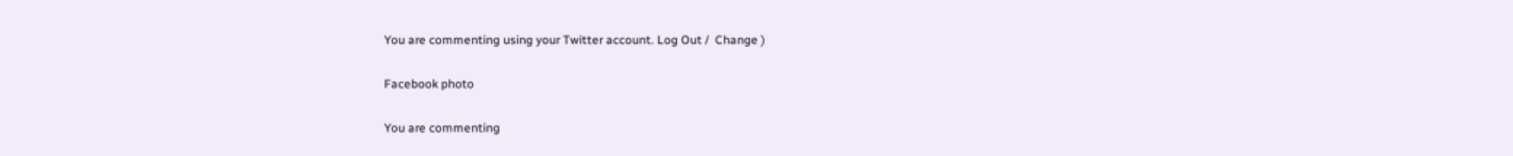You are commenting using your Twitter account. Log Out /  Change )

Facebook photo

You are commenting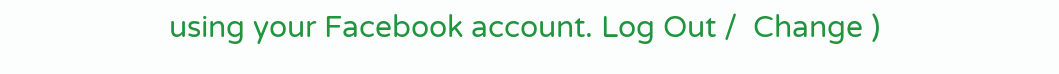using your Facebook account. Log Out /  Change )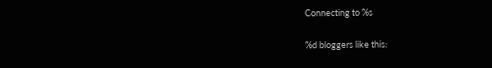Connecting to %s

%d bloggers like this: